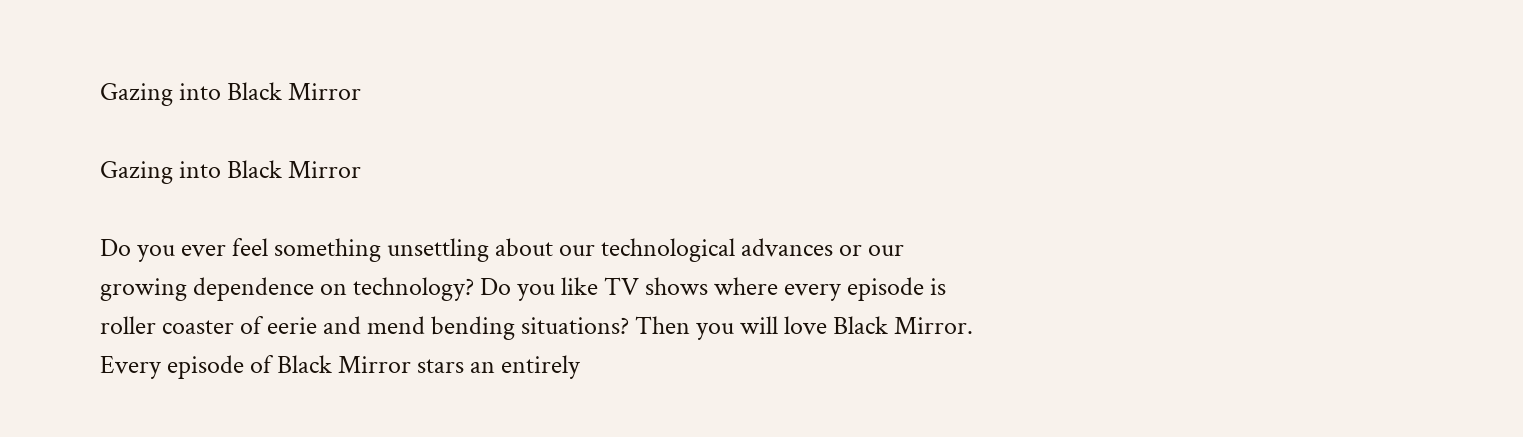Gazing into Black Mirror

Gazing into Black Mirror

Do you ever feel something unsettling about our technological advances or our growing dependence on technology? Do you like TV shows where every episode is roller coaster of eerie and mend bending situations? Then you will love Black Mirror. Every episode of Black Mirror stars an entirely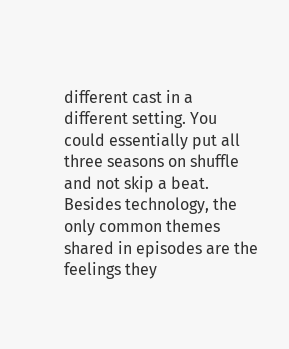different cast in a different setting. You could essentially put all three seasons on shuffle and not skip a beat. Besides technology, the only common themes shared in episodes are the feelings they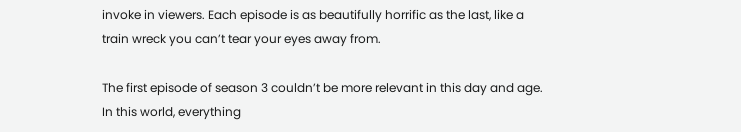invoke in viewers. Each episode is as beautifully horrific as the last, like a train wreck you can’t tear your eyes away from.

The first episode of season 3 couldn’t be more relevant in this day and age. In this world, everything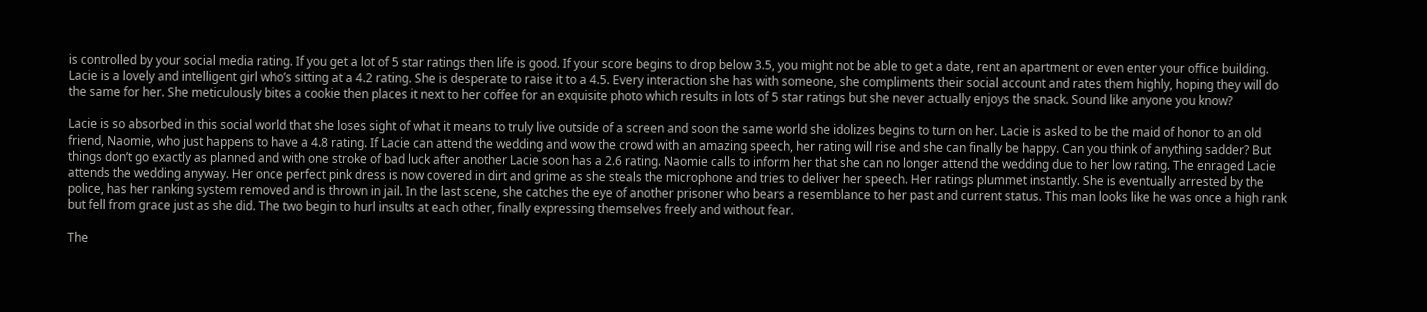is controlled by your social media rating. If you get a lot of 5 star ratings then life is good. If your score begins to drop below 3.5, you might not be able to get a date, rent an apartment or even enter your office building. Lacie is a lovely and intelligent girl who’s sitting at a 4.2 rating. She is desperate to raise it to a 4.5. Every interaction she has with someone, she compliments their social account and rates them highly, hoping they will do the same for her. She meticulously bites a cookie then places it next to her coffee for an exquisite photo which results in lots of 5 star ratings but she never actually enjoys the snack. Sound like anyone you know?

Lacie is so absorbed in this social world that she loses sight of what it means to truly live outside of a screen and soon the same world she idolizes begins to turn on her. Lacie is asked to be the maid of honor to an old friend, Naomie, who just happens to have a 4.8 rating. If Lacie can attend the wedding and wow the crowd with an amazing speech, her rating will rise and she can finally be happy. Can you think of anything sadder? But things don’t go exactly as planned and with one stroke of bad luck after another Lacie soon has a 2.6 rating. Naomie calls to inform her that she can no longer attend the wedding due to her low rating. The enraged Lacie attends the wedding anyway. Her once perfect pink dress is now covered in dirt and grime as she steals the microphone and tries to deliver her speech. Her ratings plummet instantly. She is eventually arrested by the police, has her ranking system removed and is thrown in jail. In the last scene, she catches the eye of another prisoner who bears a resemblance to her past and current status. This man looks like he was once a high rank but fell from grace just as she did. The two begin to hurl insults at each other, finally expressing themselves freely and without fear.

The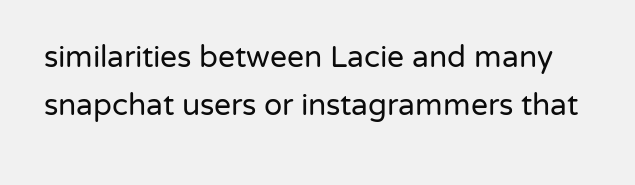similarities between Lacie and many snapchat users or instagrammers that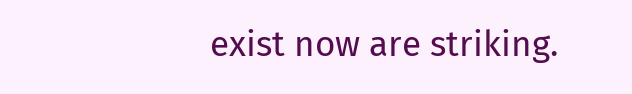exist now are striking.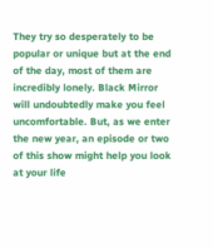They try so desperately to be popular or unique but at the end of the day, most of them are incredibly lonely. Black Mirror will undoubtedly make you feel uncomfortable. But, as we enter the new year, an episode or two of this show might help you look at your life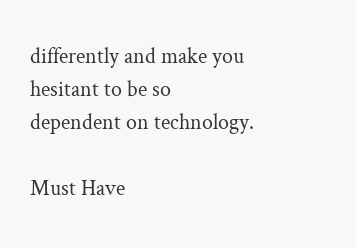differently and make you hesitant to be so dependent on technology.

Must Have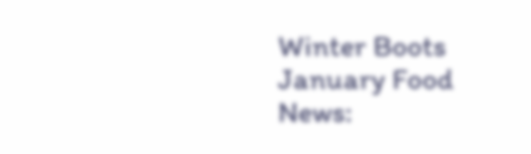Winter Boots
January Food News: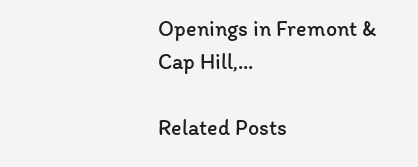Openings in Fremont & Cap Hill,...

Related Posts